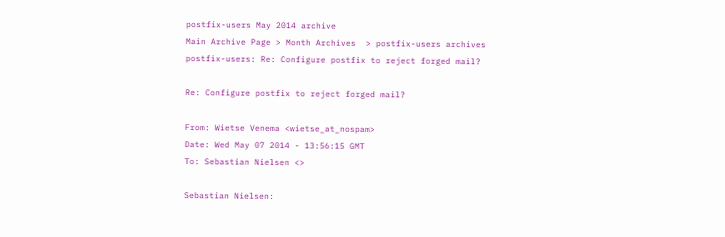postfix-users May 2014 archive
Main Archive Page > Month Archives  > postfix-users archives
postfix-users: Re: Configure postfix to reject forged mail?

Re: Configure postfix to reject forged mail?

From: Wietse Venema <wietse_at_nospam>
Date: Wed May 07 2014 - 13:56:15 GMT
To: Sebastian Nielsen <>

Sebastian Nielsen: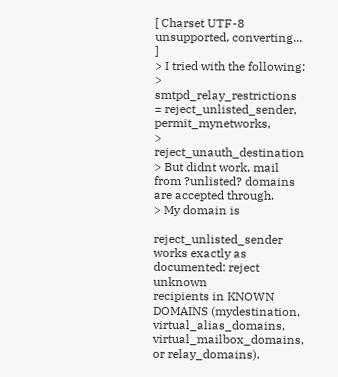[ Charset UTF-8 unsupported, converting... ]
> I tried with the following:
> smtpd_relay_restrictions = reject_unlisted_sender, permit_mynetworks,
> reject_unauth_destination
> But didnt work, mail from ?unlisted? domains are accepted through.
> My domain is

reject_unlisted_sender works exactly as documented: reject unknown
recipients in KNOWN DOMAINS (mydestination, virtual_alias_domains,
virtual_mailbox_domains, or relay_domains).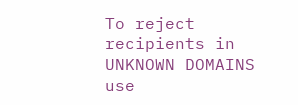To reject recipients in UNKNOWN DOMAINS use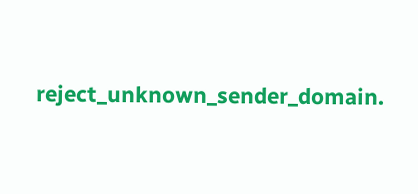reject_unknown_sender_domain.